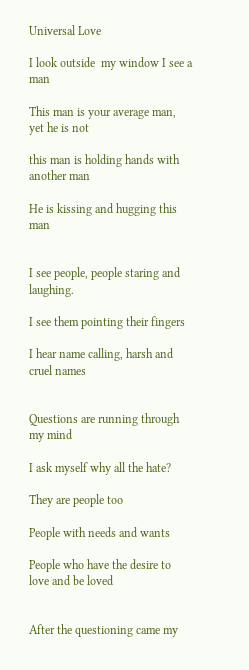Universal Love

I look outside  my window I see a man

This man is your average man, yet he is not

this man is holding hands with another man

He is kissing and hugging this man


I see people, people staring and laughing.

I see them pointing their fingers

I hear name calling, harsh and cruel names


Questions are running through my mind

I ask myself why all the hate?

They are people too

People with needs and wants

People who have the desire to love and be loved


After the questioning came my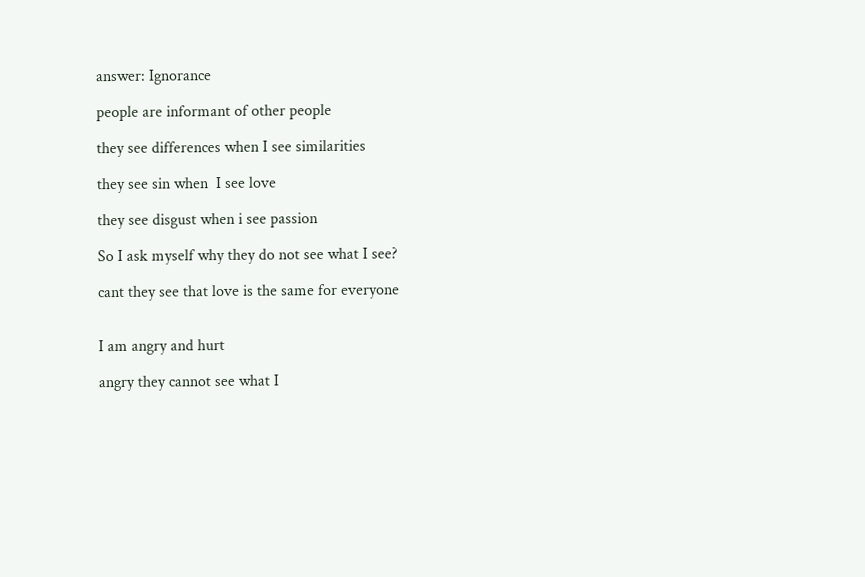answer: Ignorance

people are informant of other people

they see differences when I see similarities

they see sin when  I see love

they see disgust when i see passion

So I ask myself why they do not see what I see?

cant they see that love is the same for everyone


I am angry and hurt

angry they cannot see what I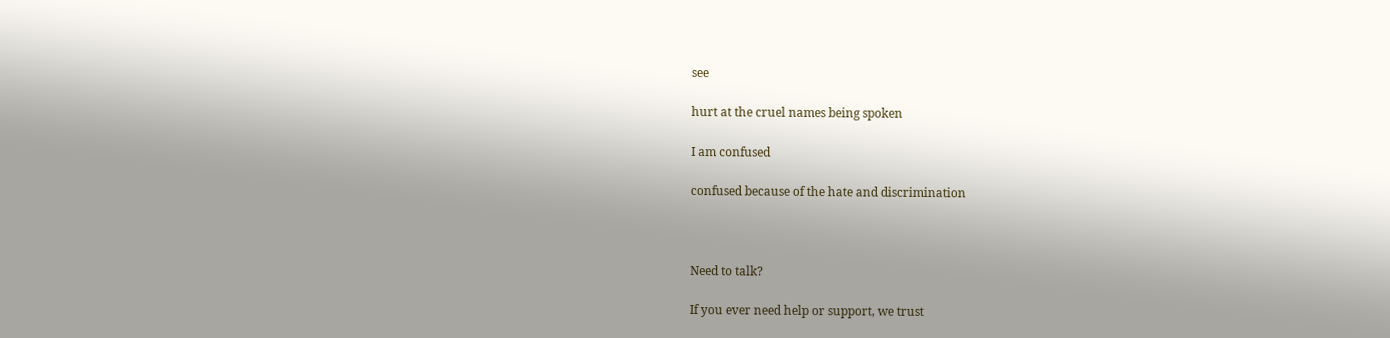see

hurt at the cruel names being spoken

I am confused

confused because of the hate and discrimination



Need to talk?

If you ever need help or support, we trust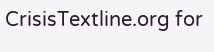CrisisTextline.org for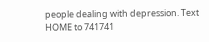people dealing with depression. Text HOME to 741741